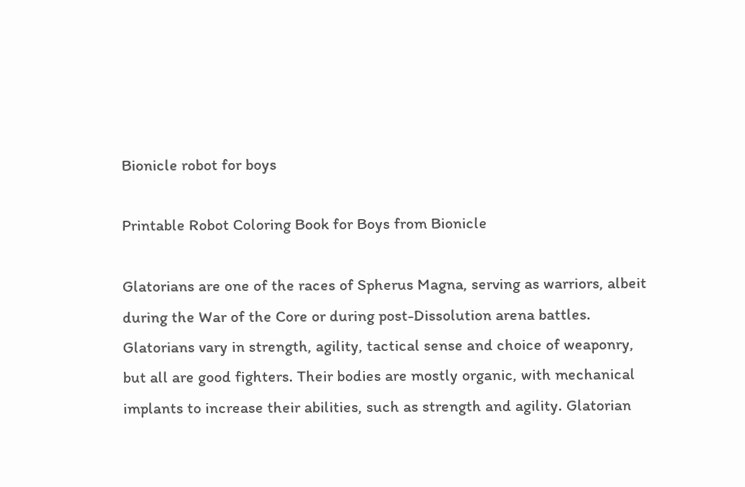Bionicle robot for boys

Printable Robot Coloring Book for Boys from Bionicle

Glatorians are one of the races of Spherus Magna, serving as warriors, albeit during the War of the Core or during post-Dissolution arena battles. Glatorians vary in strength, agility, tactical sense and choice of weaponry, but all are good fighters. Their bodies are mostly organic, with mechanical implants to increase their abilities, such as strength and agility. Glatorian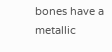bones have a metallic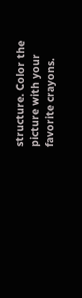structure. Color the picture with your favorite crayons.